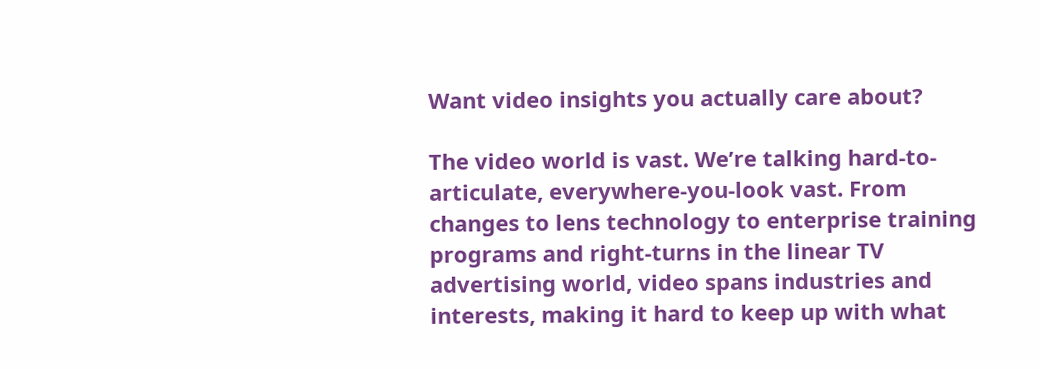Want video insights you actually care about?

The video world is vast. We’re talking hard-to-articulate, everywhere-you-look vast. From changes to lens technology to enterprise training programs and right-turns in the linear TV advertising world, video spans industries and interests, making it hard to keep up with what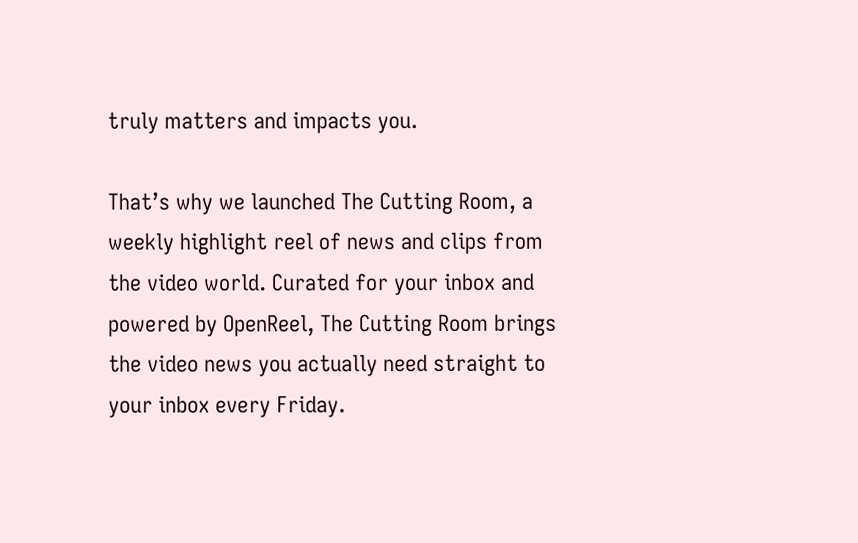truly matters and impacts you.

That’s why we launched The Cutting Room, a weekly highlight reel of news and clips from the video world. Curated for your inbox and powered by OpenReel, The Cutting Room brings the video news you actually need straight to your inbox every Friday.